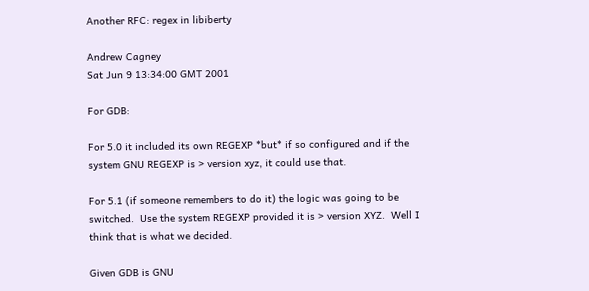Another RFC: regex in libiberty

Andrew Cagney
Sat Jun 9 13:34:00 GMT 2001

For GDB:

For 5.0 it included its own REGEXP *but* if so configured and if the
system GNU REGEXP is > version xyz, it could use that.

For 5.1 (if someone remembers to do it) the logic was going to be
switched.  Use the system REGEXP provided it is > version XYZ.  Well I
think that is what we decided.

Given GDB is GNU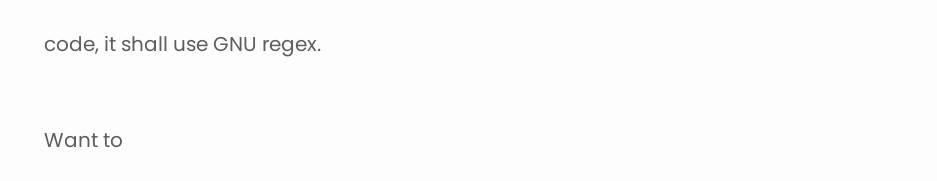code, it shall use GNU regex.


Want to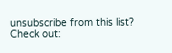unsubscribe from this list?
Check out: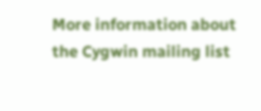More information about the Cygwin mailing list